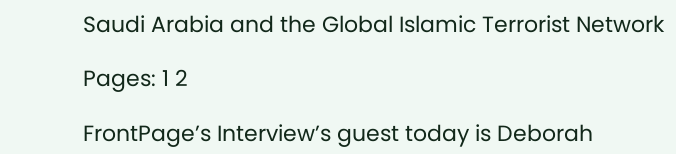Saudi Arabia and the Global Islamic Terrorist Network

Pages: 1 2

FrontPage’s Interview’s guest today is Deborah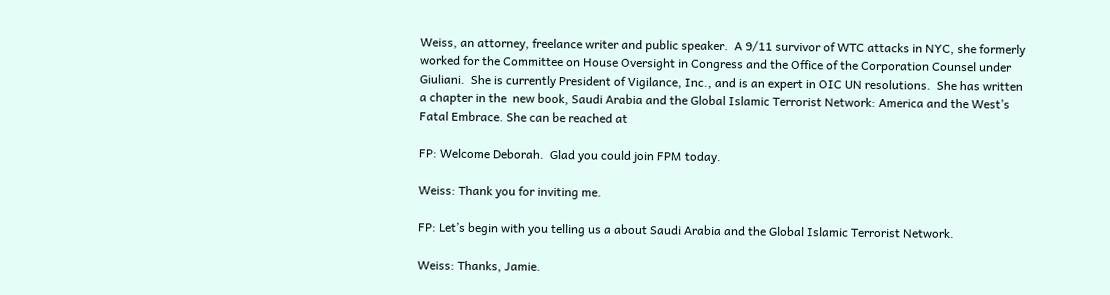Weiss, an attorney, freelance writer and public speaker.  A 9/11 survivor of WTC attacks in NYC, she formerly worked for the Committee on House Oversight in Congress and the Office of the Corporation Counsel under Giuliani.  She is currently President of Vigilance, Inc., and is an expert in OIC UN resolutions.  She has written a chapter in the  new book, Saudi Arabia and the Global Islamic Terrorist Network: America and the West’s Fatal Embrace. She can be reached at

FP: Welcome Deborah.  Glad you could join FPM today.

Weiss: Thank you for inviting me.

FP: Let’s begin with you telling us a about Saudi Arabia and the Global Islamic Terrorist Network.

Weiss: Thanks, Jamie.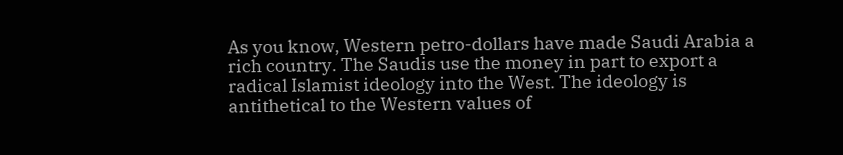As you know, Western petro-dollars have made Saudi Arabia a rich country. The Saudis use the money in part to export a radical Islamist ideology into the West. The ideology is antithetical to the Western values of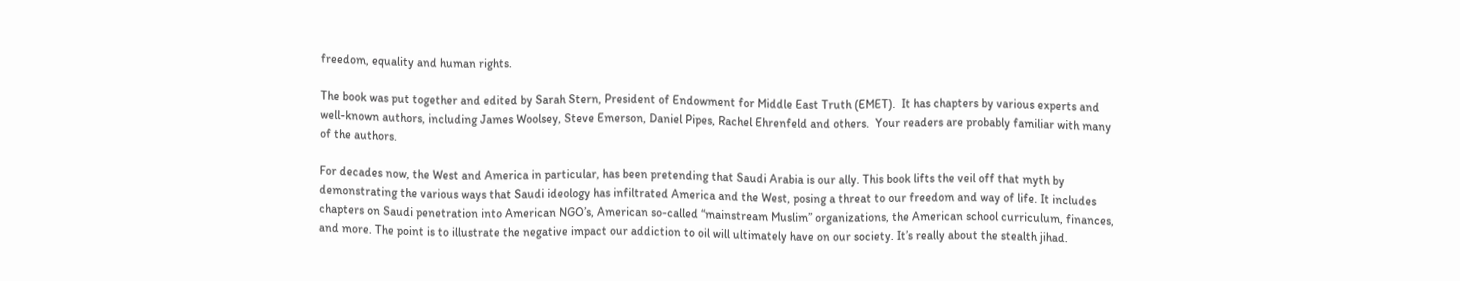freedom, equality and human rights.

The book was put together and edited by Sarah Stern, President of Endowment for Middle East Truth (EMET).  It has chapters by various experts and well-known authors, including James Woolsey, Steve Emerson, Daniel Pipes, Rachel Ehrenfeld and others.  Your readers are probably familiar with many of the authors.

For decades now, the West and America in particular, has been pretending that Saudi Arabia is our ally. This book lifts the veil off that myth by demonstrating the various ways that Saudi ideology has infiltrated America and the West, posing a threat to our freedom and way of life. It includes chapters on Saudi penetration into American NGO’s, American so-called “mainstream Muslim” organizations, the American school curriculum, finances, and more. The point is to illustrate the negative impact our addiction to oil will ultimately have on our society. It’s really about the stealth jihad.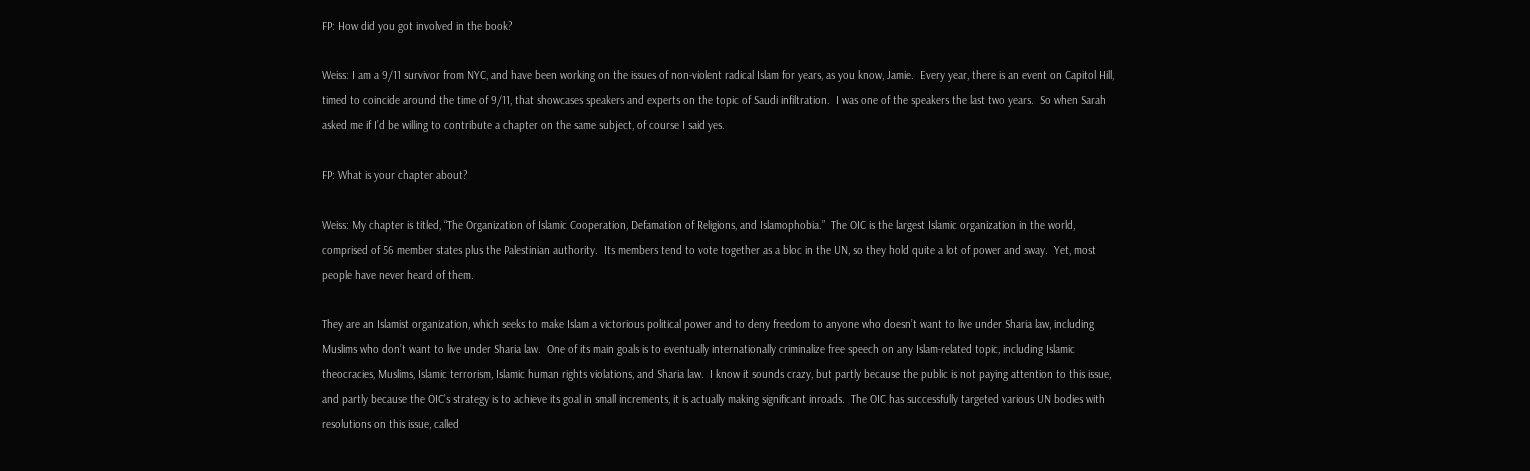FP: How did you got involved in the book?

Weiss: I am a 9/11 survivor from NYC, and have been working on the issues of non-violent radical Islam for years, as you know, Jamie.  Every year, there is an event on Capitol Hill, timed to coincide around the time of 9/11, that showcases speakers and experts on the topic of Saudi infiltration.  I was one of the speakers the last two years.  So when Sarah asked me if I’d be willing to contribute a chapter on the same subject, of course I said yes.

FP: What is your chapter about?

Weiss: My chapter is titled, “The Organization of Islamic Cooperation, Defamation of Religions, and Islamophobia.”  The OIC is the largest Islamic organization in the world, comprised of 56 member states plus the Palestinian authority.  Its members tend to vote together as a bloc in the UN, so they hold quite a lot of power and sway.  Yet, most people have never heard of them.

They are an Islamist organization, which seeks to make Islam a victorious political power and to deny freedom to anyone who doesn’t want to live under Sharia law, including Muslims who don’t want to live under Sharia law.  One of its main goals is to eventually internationally criminalize free speech on any Islam-related topic, including Islamic theocracies, Muslims, Islamic terrorism, Islamic human rights violations, and Sharia law.  I know it sounds crazy, but partly because the public is not paying attention to this issue, and partly because the OIC’s strategy is to achieve its goal in small increments, it is actually making significant inroads.  The OIC has successfully targeted various UN bodies with resolutions on this issue, called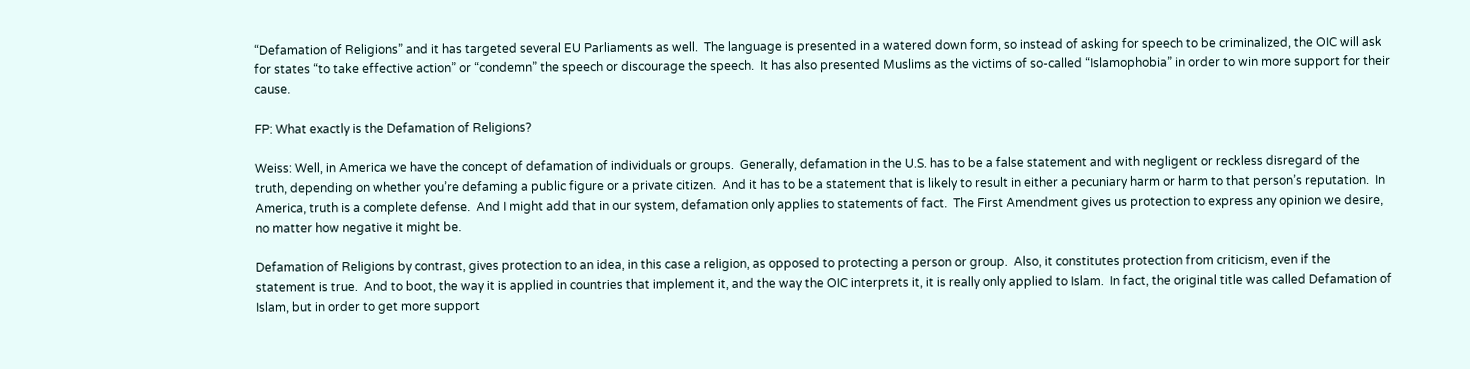“Defamation of Religions” and it has targeted several EU Parliaments as well.  The language is presented in a watered down form, so instead of asking for speech to be criminalized, the OIC will ask for states “to take effective action” or “condemn” the speech or discourage the speech.  It has also presented Muslims as the victims of so-called “Islamophobia” in order to win more support for their cause.

FP: What exactly is the Defamation of Religions?

Weiss: Well, in America we have the concept of defamation of individuals or groups.  Generally, defamation in the U.S. has to be a false statement and with negligent or reckless disregard of the truth, depending on whether you’re defaming a public figure or a private citizen.  And it has to be a statement that is likely to result in either a pecuniary harm or harm to that person’s reputation.  In America, truth is a complete defense.  And I might add that in our system, defamation only applies to statements of fact.  The First Amendment gives us protection to express any opinion we desire, no matter how negative it might be.

Defamation of Religions by contrast, gives protection to an idea, in this case a religion, as opposed to protecting a person or group.  Also, it constitutes protection from criticism, even if the statement is true.  And to boot, the way it is applied in countries that implement it, and the way the OIC interprets it, it is really only applied to Islam.  In fact, the original title was called Defamation of Islam, but in order to get more support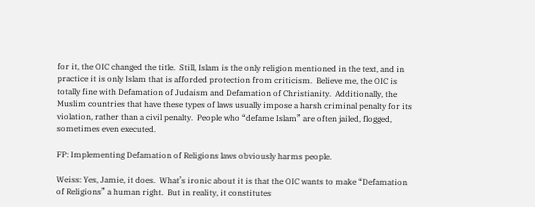for it, the OIC changed the title.  Still, Islam is the only religion mentioned in the text, and in practice it is only Islam that is afforded protection from criticism.  Believe me, the OIC is totally fine with Defamation of Judaism and Defamation of Christianity.  Additionally, the Muslim countries that have these types of laws usually impose a harsh criminal penalty for its violation, rather than a civil penalty.  People who “defame Islam” are often jailed, flogged, sometimes even executed.

FP: Implementing Defamation of Religions laws obviously harms people.

Weiss: Yes, Jamie, it does.  What’s ironic about it is that the OIC wants to make “Defamation of Religions” a human right.  But in reality, it constitutes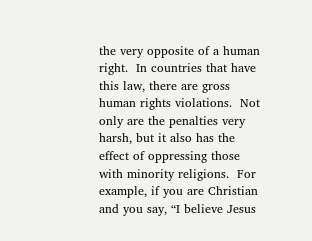the very opposite of a human right.  In countries that have this law, there are gross human rights violations.  Not only are the penalties very harsh, but it also has the effect of oppressing those with minority religions.  For example, if you are Christian and you say, “I believe Jesus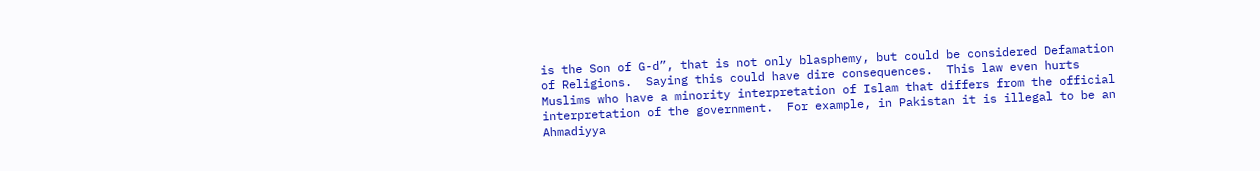is the Son of G-d”, that is not only blasphemy, but could be considered Defamation of Religions.  Saying this could have dire consequences.  This law even hurts Muslims who have a minority interpretation of Islam that differs from the official interpretation of the government.  For example, in Pakistan it is illegal to be an Ahmadiyya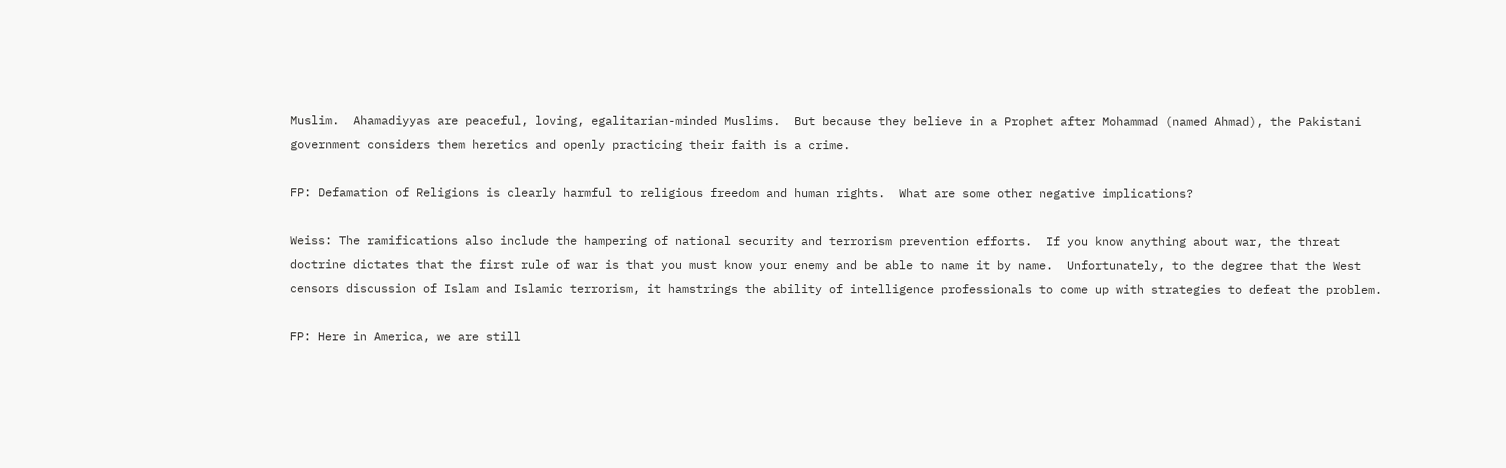Muslim.  Ahamadiyyas are peaceful, loving, egalitarian-minded Muslims.  But because they believe in a Prophet after Mohammad (named Ahmad), the Pakistani government considers them heretics and openly practicing their faith is a crime.

FP: Defamation of Religions is clearly harmful to religious freedom and human rights.  What are some other negative implications?

Weiss: The ramifications also include the hampering of national security and terrorism prevention efforts.  If you know anything about war, the threat doctrine dictates that the first rule of war is that you must know your enemy and be able to name it by name.  Unfortunately, to the degree that the West censors discussion of Islam and Islamic terrorism, it hamstrings the ability of intelligence professionals to come up with strategies to defeat the problem.

FP: Here in America, we are still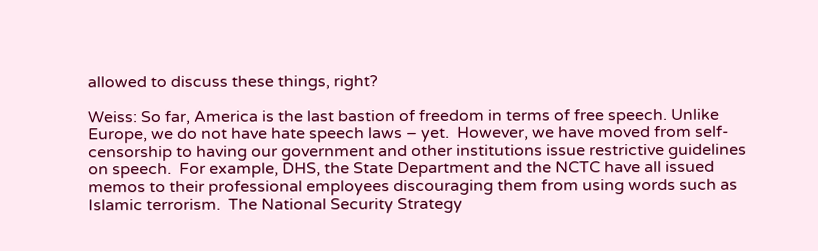allowed to discuss these things, right?

Weiss: So far, America is the last bastion of freedom in terms of free speech. Unlike Europe, we do not have hate speech laws – yet.  However, we have moved from self-censorship to having our government and other institutions issue restrictive guidelines on speech.  For example, DHS, the State Department and the NCTC have all issued memos to their professional employees discouraging them from using words such as Islamic terrorism.  The National Security Strategy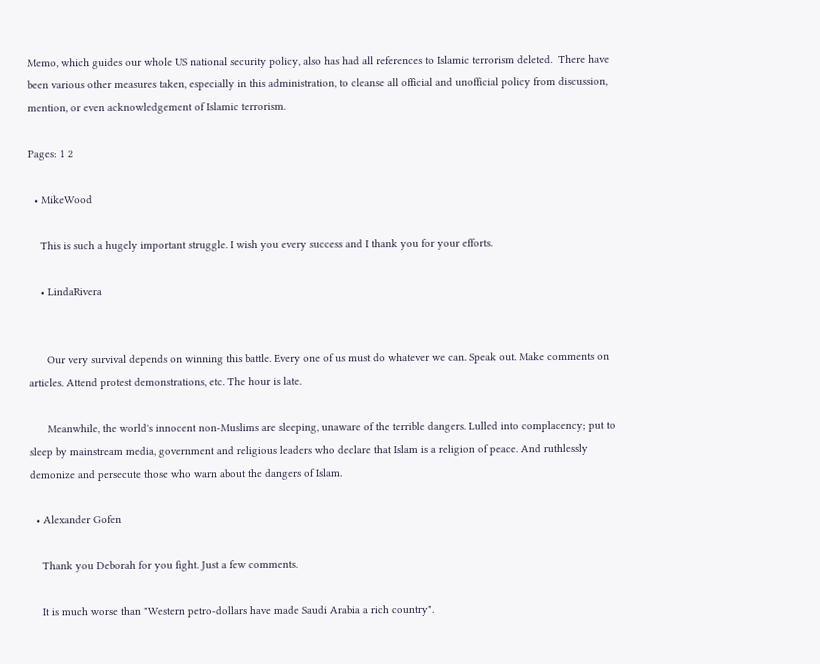Memo, which guides our whole US national security policy, also has had all references to Islamic terrorism deleted.  There have been various other measures taken, especially in this administration, to cleanse all official and unofficial policy from discussion, mention, or even acknowledgement of Islamic terrorism.

Pages: 1 2

  • MikeWood

    This is such a hugely important struggle. I wish you every success and I thank you for your efforts.

    • LindaRivera


      Our very survival depends on winning this battle. Every one of us must do whatever we can. Speak out. Make comments on articles. Attend protest demonstrations, etc. The hour is late.

      Meanwhile, the world's innocent non-Muslims are sleeping, unaware of the terrible dangers. Lulled into complacency; put to sleep by mainstream media, government and religious leaders who declare that Islam is a religion of peace. And ruthlessly demonize and persecute those who warn about the dangers of Islam.

  • Alexander Gofen

    Thank you Deborah for you fight. Just a few comments.

    It is much worse than "Western petro-dollars have made Saudi Arabia a rich country".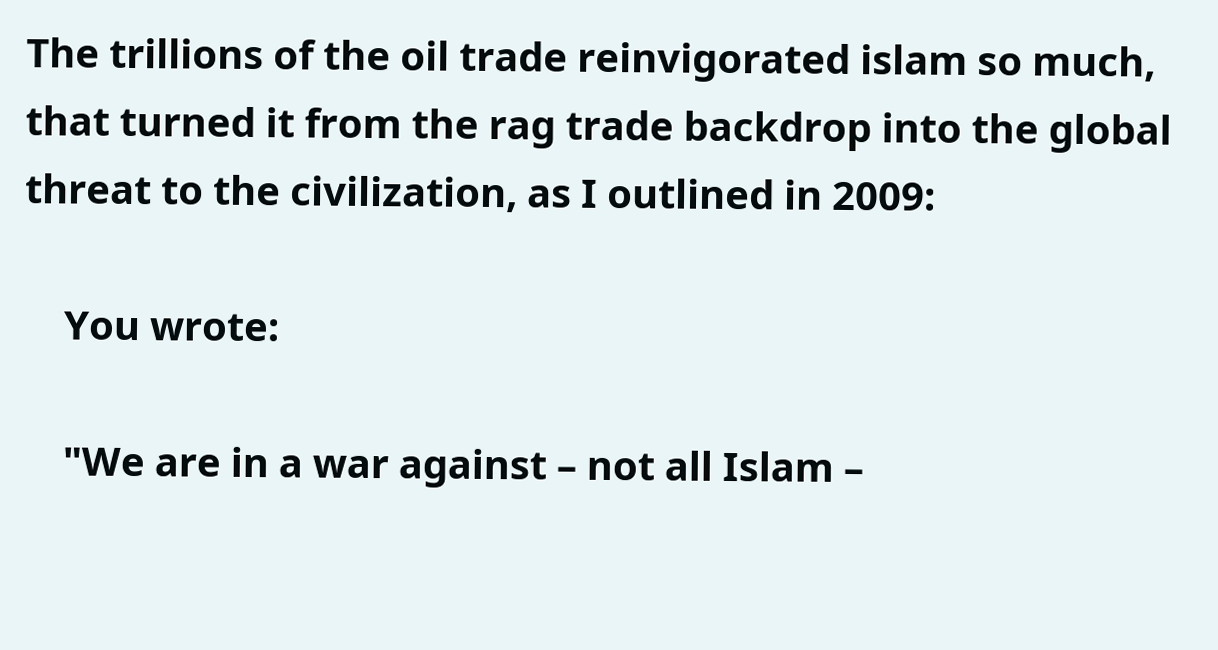The trillions of the oil trade reinvigorated islam so much, that turned it from the rag trade backdrop into the global threat to the civilization, as I outlined in 2009:

    You wrote:

    "We are in a war against – not all Islam –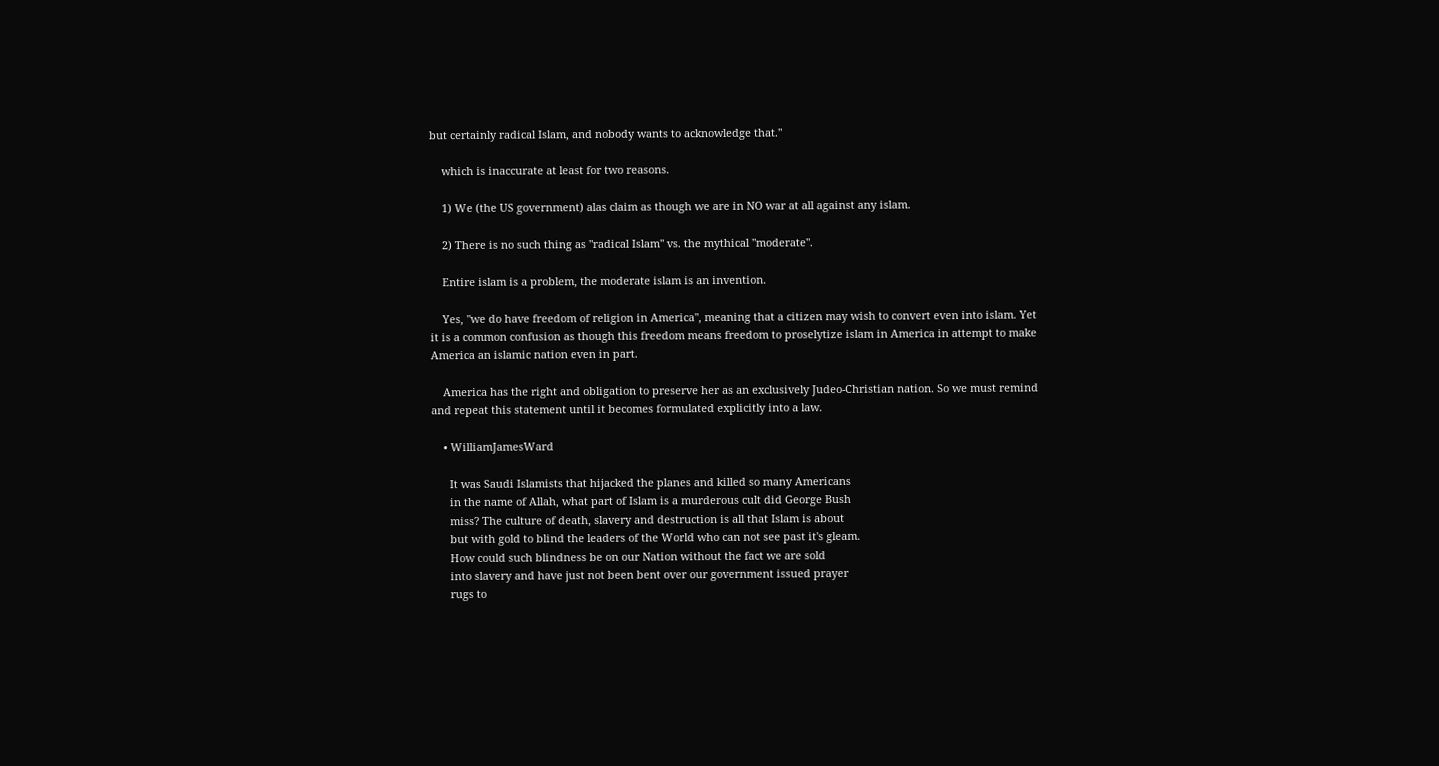but certainly radical Islam, and nobody wants to acknowledge that."

    which is inaccurate at least for two reasons.

    1) We (the US government) alas claim as though we are in NO war at all against any islam.

    2) There is no such thing as "radical Islam" vs. the mythical "moderate".

    Entire islam is a problem, the moderate islam is an invention.

    Yes, "we do have freedom of religion in America", meaning that a citizen may wish to convert even into islam. Yet it is a common confusion as though this freedom means freedom to proselytize islam in America in attempt to make America an islamic nation even in part.

    America has the right and obligation to preserve her as an exclusively Judeo-Christian nation. So we must remind and repeat this statement until it becomes formulated explicitly into a law.

    • WilliamJamesWard

      It was Saudi Islamists that hijacked the planes and killed so many Americans
      in the name of Allah, what part of Islam is a murderous cult did George Bush
      miss? The culture of death, slavery and destruction is all that Islam is about
      but with gold to blind the leaders of the World who can not see past it's gleam.
      How could such blindness be on our Nation without the fact we are sold
      into slavery and have just not been bent over our government issued prayer
      rugs to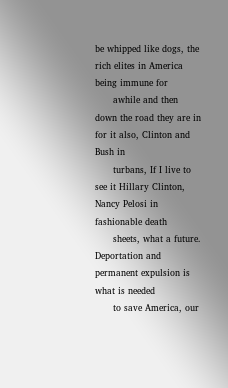be whipped like dogs, the rich elites in America being immune for
      awhile and then down the road they are in for it also, Clinton and Bush in
      turbans, If I live to see it Hillary Clinton, Nancy Pelosi in fashionable death
      sheets, what a future. Deportation and permanent expulsion is what is needed
      to save America, our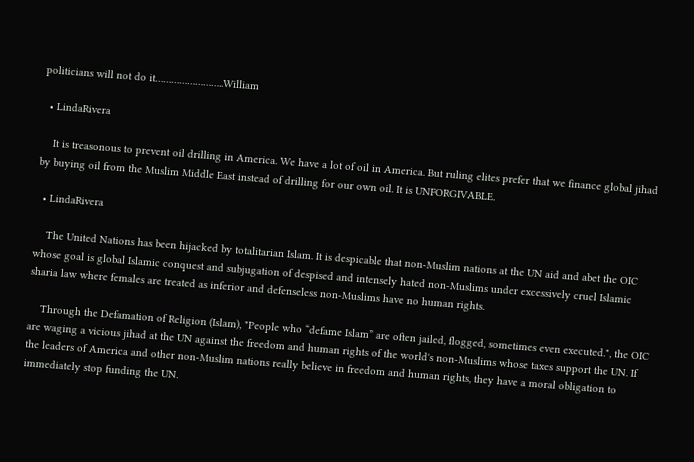politicians will not do it……………………..William

  • LindaRivera

    It is treasonous to prevent oil drilling in America. We have a lot of oil in America. But ruling elites prefer that we finance global jihad by buying oil from the Muslim Middle East instead of drilling for our own oil. It is UNFORGIVABLE.

  • LindaRivera

    The United Nations has been hijacked by totalitarian Islam. It is despicable that non-Muslim nations at the UN aid and abet the OIC whose goal is global Islamic conquest and subjugation of despised and intensely hated non-Muslims under excessively cruel Islamic sharia law where females are treated as inferior and defenseless non-Muslims have no human rights.

    Through the Defamation of Religion (Islam), "People who “defame Islam” are often jailed, flogged, sometimes even executed.", the OIC are waging a vicious jihad at the UN against the freedom and human rights of the world's non-Muslims whose taxes support the UN. If the leaders of America and other non-Muslim nations really believe in freedom and human rights, they have a moral obligation to immediately stop funding the UN.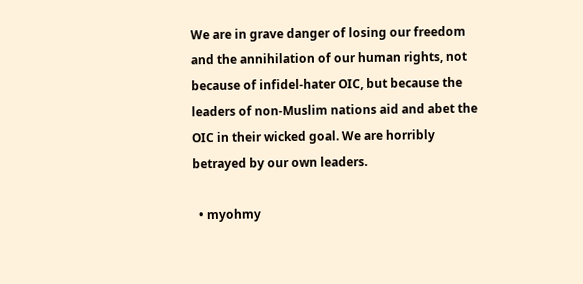We are in grave danger of losing our freedom and the annihilation of our human rights, not because of infidel-hater OIC, but because the leaders of non-Muslim nations aid and abet the OIC in their wicked goal. We are horribly betrayed by our own leaders.

  • myohmy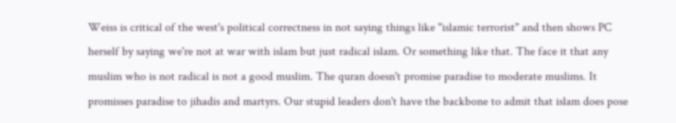Weiss is critical of the west's political correctness in not saying things like "islamic terrorist" and then shows PC herself by saying we're not at war with islam but just radical islam. Or something like that. The face it that any muslim who is not radical is not a good muslim. The quran doesn't promise paradise to moderate muslims. It promisses paradise to jihadis and martyrs. Our stupid leaders don't have the backbone to admit that islam does pose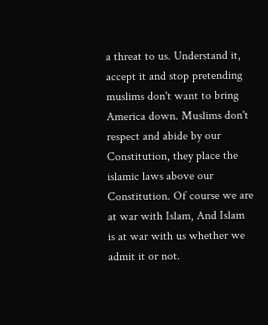a threat to us. Understand it, accept it and stop pretending muslims don't want to bring America down. Muslims don't respect and abide by our Constitution, they place the islamic laws above our Constitution. Of course we are at war with Islam, And Islam is at war with us whether we admit it or not.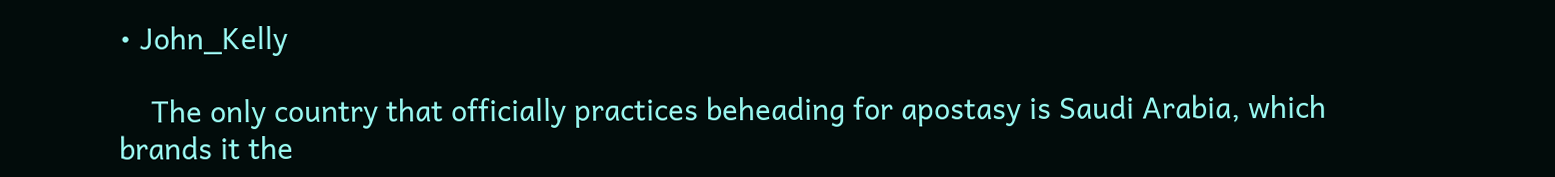• John_Kelly

    The only country that officially practices beheading for apostasy is Saudi Arabia, which brands it the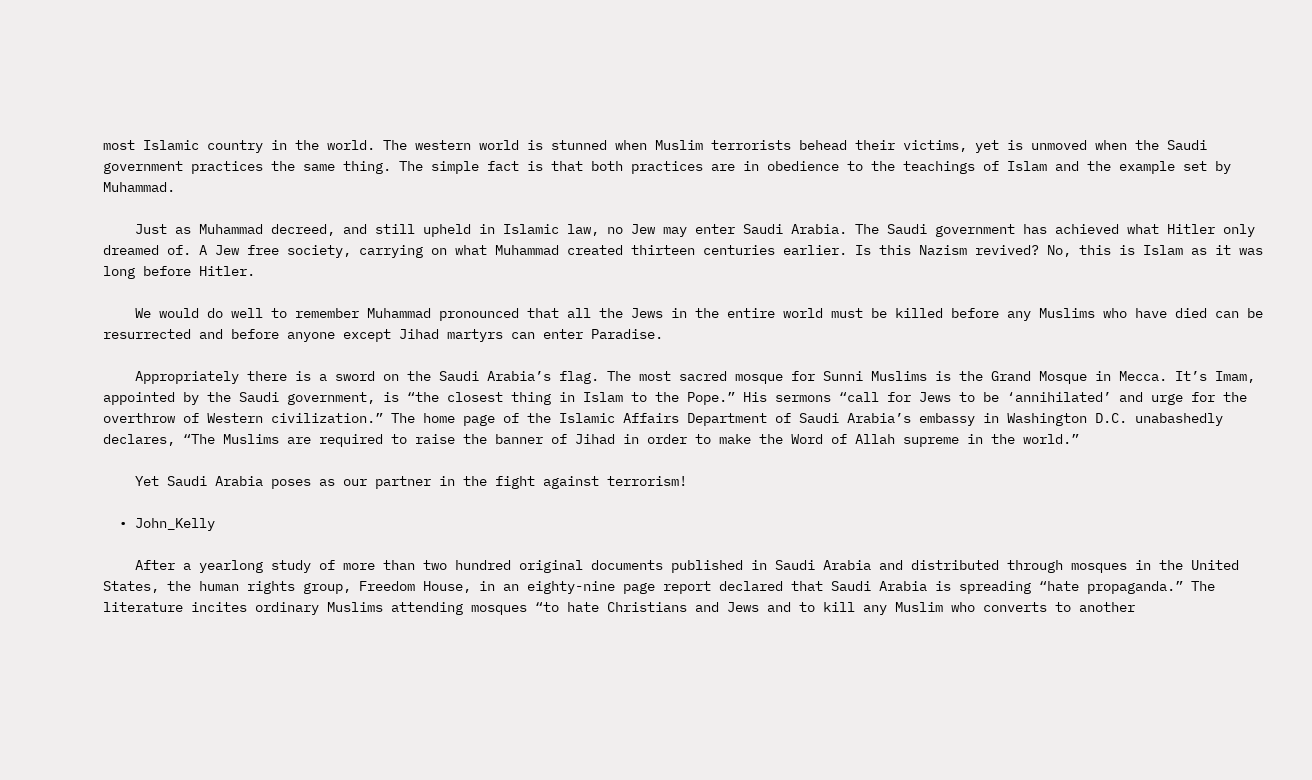most Islamic country in the world. The western world is stunned when Muslim terrorists behead their victims, yet is unmoved when the Saudi government practices the same thing. The simple fact is that both practices are in obedience to the teachings of Islam and the example set by Muhammad.

    Just as Muhammad decreed, and still upheld in Islamic law, no Jew may enter Saudi Arabia. The Saudi government has achieved what Hitler only dreamed of. A Jew free society, carrying on what Muhammad created thirteen centuries earlier. Is this Nazism revived? No, this is Islam as it was long before Hitler.

    We would do well to remember Muhammad pronounced that all the Jews in the entire world must be killed before any Muslims who have died can be resurrected and before anyone except Jihad martyrs can enter Paradise.

    Appropriately there is a sword on the Saudi Arabia’s flag. The most sacred mosque for Sunni Muslims is the Grand Mosque in Mecca. It’s Imam, appointed by the Saudi government, is “the closest thing in Islam to the Pope.” His sermons “call for Jews to be ‘annihilated’ and urge for the overthrow of Western civilization.” The home page of the Islamic Affairs Department of Saudi Arabia’s embassy in Washington D.C. unabashedly declares, “The Muslims are required to raise the banner of Jihad in order to make the Word of Allah supreme in the world.”

    Yet Saudi Arabia poses as our partner in the fight against terrorism!

  • John_Kelly

    After a yearlong study of more than two hundred original documents published in Saudi Arabia and distributed through mosques in the United States, the human rights group, Freedom House, in an eighty-nine page report declared that Saudi Arabia is spreading “hate propaganda.” The literature incites ordinary Muslims attending mosques “to hate Christians and Jews and to kill any Muslim who converts to another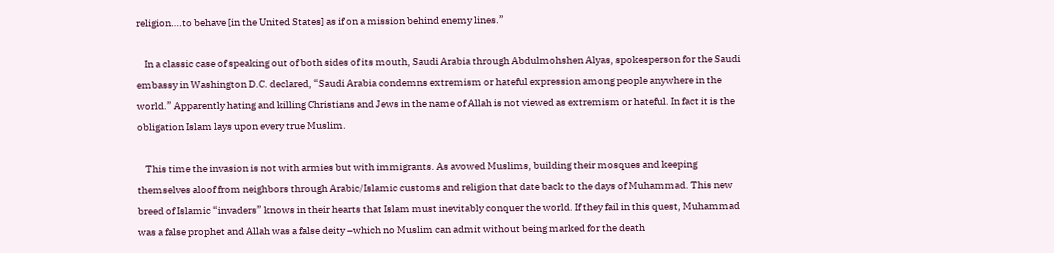religion….to behave [in the United States] as if on a mission behind enemy lines.”

    In a classic case of speaking out of both sides of its mouth, Saudi Arabia through Abdulmohshen Alyas, spokesperson for the Saudi embassy in Washington D.C. declared, “Saudi Arabia condemns extremism or hateful expression among people anywhere in the world.” Apparently hating and killing Christians and Jews in the name of Allah is not viewed as extremism or hateful. In fact it is the obligation Islam lays upon every true Muslim.

    This time the invasion is not with armies but with immigrants. As avowed Muslims, building their mosques and keeping themselves aloof from neighbors through Arabic/Islamic customs and religion that date back to the days of Muhammad. This new breed of Islamic “invaders” knows in their hearts that Islam must inevitably conquer the world. If they fail in this quest, Muhammad was a false prophet and Allah was a false deity –which no Muslim can admit without being marked for the death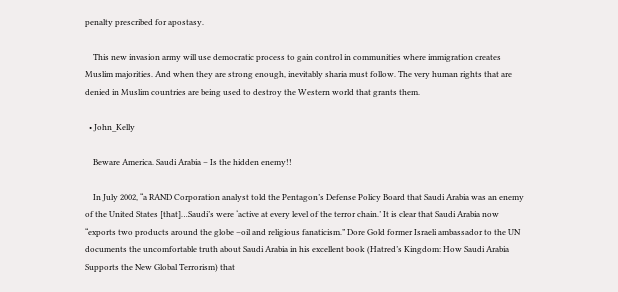penalty prescribed for apostasy.

    This new invasion army will use democratic process to gain control in communities where immigration creates Muslim majorities. And when they are strong enough, inevitably sharia must follow. The very human rights that are denied in Muslim countries are being used to destroy the Western world that grants them.

  • John_Kelly

    Beware America. Saudi Arabia – Is the hidden enemy!!

    In July 2002, “a RAND Corporation analyst told the Pentagon’s Defense Policy Board that Saudi Arabia was an enemy of the United States [that]…Saudi’s were ‘active at every level of the terror chain.’ It is clear that Saudi Arabia now “exports two products around the globe –oil and religious fanaticism.” Dore Gold former Israeli ambassador to the UN documents the uncomfortable truth about Saudi Arabia in his excellent book (Hatred’s Kingdom: How Saudi Arabia Supports the New Global Terrorism) that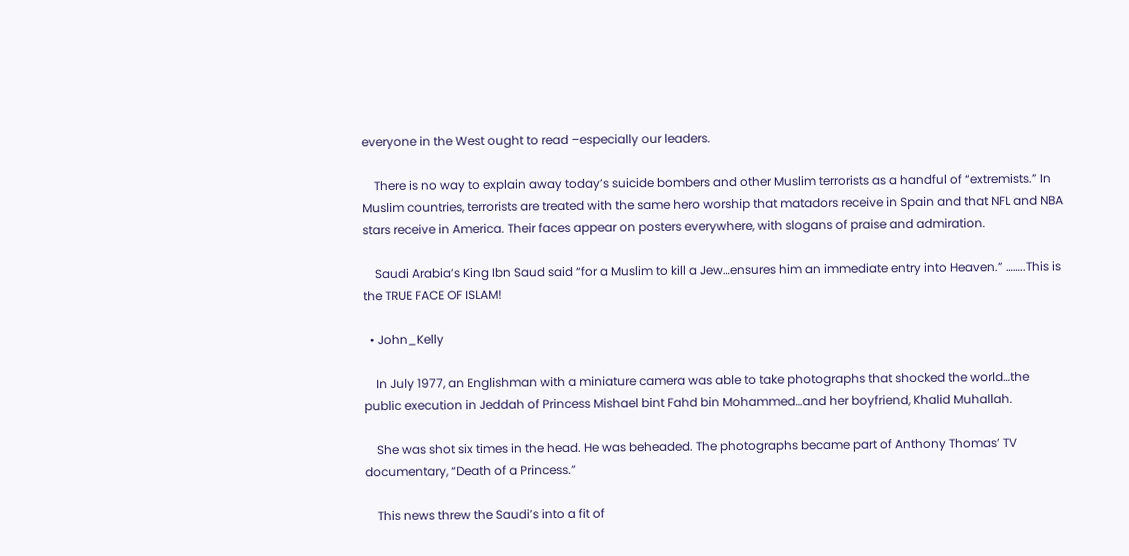everyone in the West ought to read –especially our leaders.

    There is no way to explain away today’s suicide bombers and other Muslim terrorists as a handful of “extremists.” In Muslim countries, terrorists are treated with the same hero worship that matadors receive in Spain and that NFL and NBA stars receive in America. Their faces appear on posters everywhere, with slogans of praise and admiration.

    Saudi Arabia’s King Ibn Saud said “for a Muslim to kill a Jew…ensures him an immediate entry into Heaven.” ……..This is the TRUE FACE OF ISLAM!

  • John_Kelly

    In July 1977, an Englishman with a miniature camera was able to take photographs that shocked the world…the public execution in Jeddah of Princess Mishael bint Fahd bin Mohammed…and her boyfriend, Khalid Muhallah.

    She was shot six times in the head. He was beheaded. The photographs became part of Anthony Thomas’ TV documentary, “Death of a Princess.”

    This news threw the Saudi’s into a fit of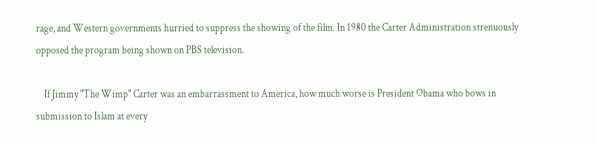rage, and Western governments hurried to suppress the showing of the film. In 1980 the Carter Administration strenuously opposed the program being shown on PBS television.

    If Jimmy "The Wimp" Carter was an embarrassment to America, how much worse is President Obama who bows in submission to Islam at every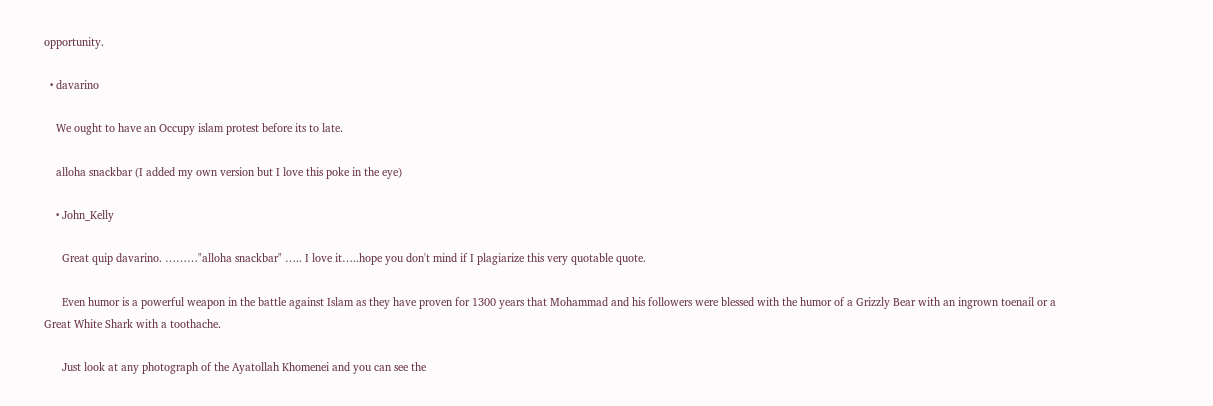opportunity.

  • davarino

    We ought to have an Occupy islam protest before its to late.

    alloha snackbar (I added my own version but I love this poke in the eye)

    • John_Kelly

      Great quip davarino. ………"alloha snackbar" ….. I love it…..hope you don't mind if I plagiarize this very quotable quote.

      Even humor is a powerful weapon in the battle against Islam as they have proven for 1300 years that Mohammad and his followers were blessed with the humor of a Grizzly Bear with an ingrown toenail or a Great White Shark with a toothache.

      Just look at any photograph of the Ayatollah Khomenei and you can see the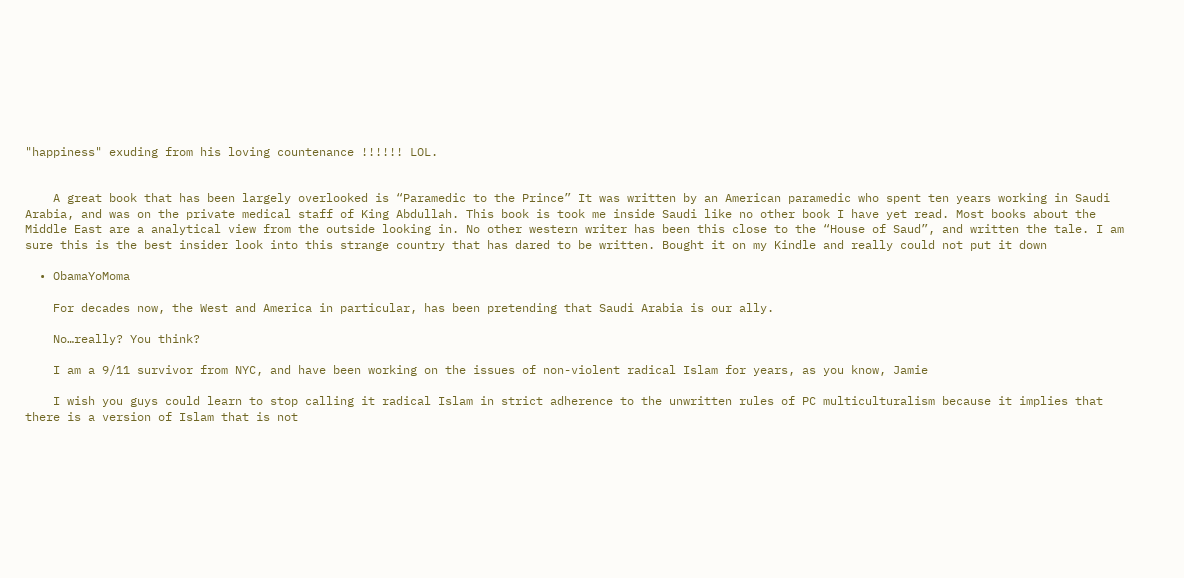"happiness" exuding from his loving countenance !!!!!! LOL.


    A great book that has been largely overlooked is “Paramedic to the Prince” It was written by an American paramedic who spent ten years working in Saudi Arabia, and was on the private medical staff of King Abdullah. This book is took me inside Saudi like no other book I have yet read. Most books about the Middle East are a analytical view from the outside looking in. No other western writer has been this close to the “House of Saud”, and written the tale. I am sure this is the best insider look into this strange country that has dared to be written. Bought it on my Kindle and really could not put it down

  • ObamaYoMoma

    For decades now, the West and America in particular, has been pretending that Saudi Arabia is our ally.

    No…really? You think?

    I am a 9/11 survivor from NYC, and have been working on the issues of non-violent radical Islam for years, as you know, Jamie

    I wish you guys could learn to stop calling it radical Islam in strict adherence to the unwritten rules of PC multiculturalism because it implies that there is a version of Islam that is not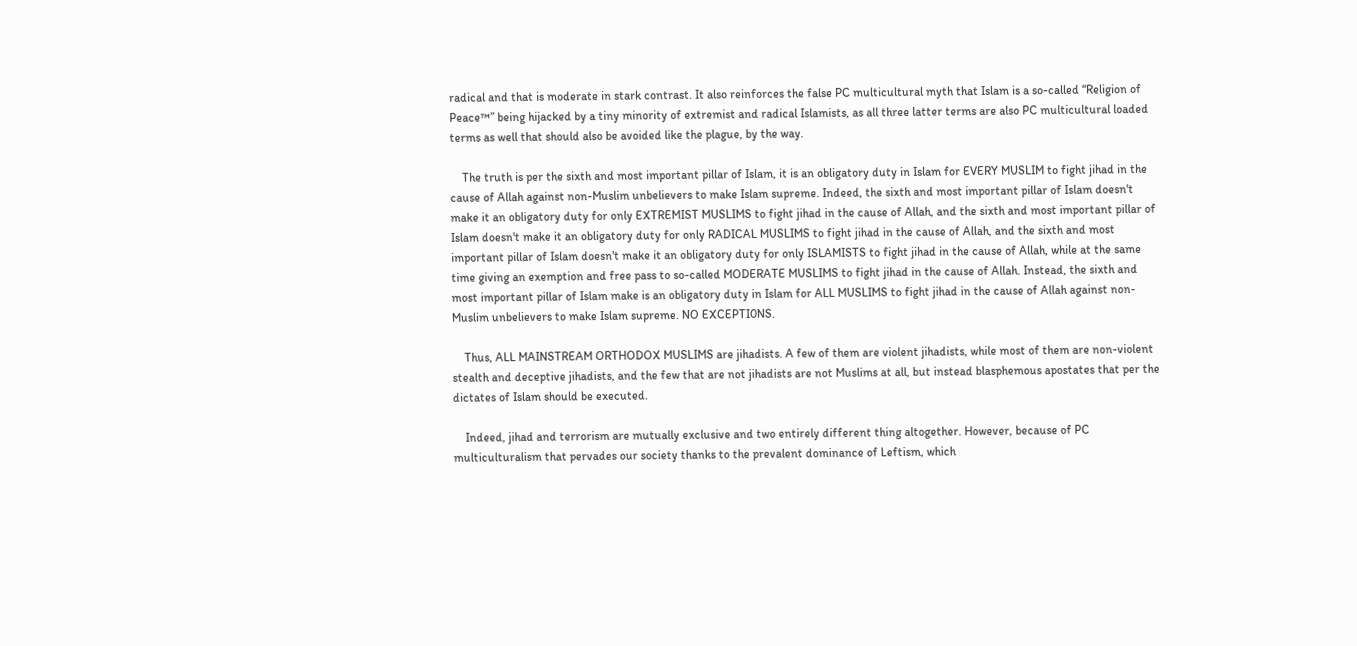radical and that is moderate in stark contrast. It also reinforces the false PC multicultural myth that Islam is a so-called “Religion of Peace™” being hijacked by a tiny minority of extremist and radical Islamists, as all three latter terms are also PC multicultural loaded terms as well that should also be avoided like the plague, by the way.

    The truth is per the sixth and most important pillar of Islam, it is an obligatory duty in Islam for EVERY MUSLIM to fight jihad in the cause of Allah against non-Muslim unbelievers to make Islam supreme. Indeed, the sixth and most important pillar of Islam doesn't make it an obligatory duty for only EXTREMIST MUSLIMS to fight jihad in the cause of Allah, and the sixth and most important pillar of Islam doesn't make it an obligatory duty for only RADICAL MUSLIMS to fight jihad in the cause of Allah, and the sixth and most important pillar of Islam doesn't make it an obligatory duty for only ISLAMISTS to fight jihad in the cause of Allah, while at the same time giving an exemption and free pass to so-called MODERATE MUSLIMS to fight jihad in the cause of Allah. Instead, the sixth and most important pillar of Islam make is an obligatory duty in Islam for ALL MUSLIMS to fight jihad in the cause of Allah against non-Muslim unbelievers to make Islam supreme. NO EXCEPTI0NS.

    Thus, ALL MAINSTREAM ORTHODOX MUSLIMS are jihadists. A few of them are violent jihadists, while most of them are non-violent stealth and deceptive jihadists, and the few that are not jihadists are not Muslims at all, but instead blasphemous apostates that per the dictates of Islam should be executed.

    Indeed, jihad and terrorism are mutually exclusive and two entirely different thing altogether. However, because of PC multiculturalism that pervades our society thanks to the prevalent dominance of Leftism, which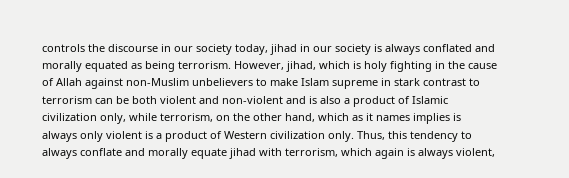controls the discourse in our society today, jihad in our society is always conflated and morally equated as being terrorism. However, jihad, which is holy fighting in the cause of Allah against non-Muslim unbelievers to make Islam supreme in stark contrast to terrorism can be both violent and non-violent and is also a product of Islamic civilization only, while terrorism, on the other hand, which as it names implies is always only violent is a product of Western civilization only. Thus, this tendency to always conflate and morally equate jihad with terrorism, which again is always violent,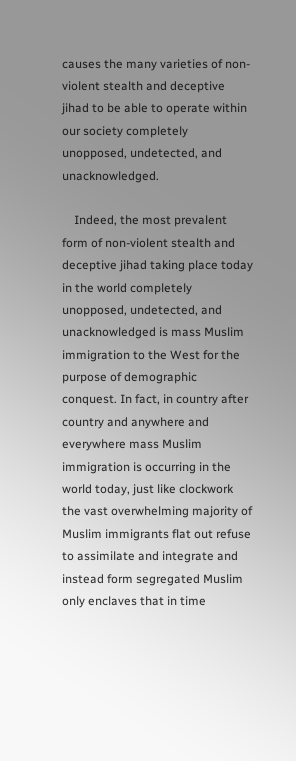causes the many varieties of non-violent stealth and deceptive jihad to be able to operate within our society completely unopposed, undetected, and unacknowledged.

    Indeed, the most prevalent form of non-violent stealth and deceptive jihad taking place today in the world completely unopposed, undetected, and unacknowledged is mass Muslim immigration to the West for the purpose of demographic conquest. In fact, in country after country and anywhere and everywhere mass Muslim immigration is occurring in the world today, just like clockwork the vast overwhelming majority of Muslim immigrants flat out refuse to assimilate and integrate and instead form segregated Muslim only enclaves that in time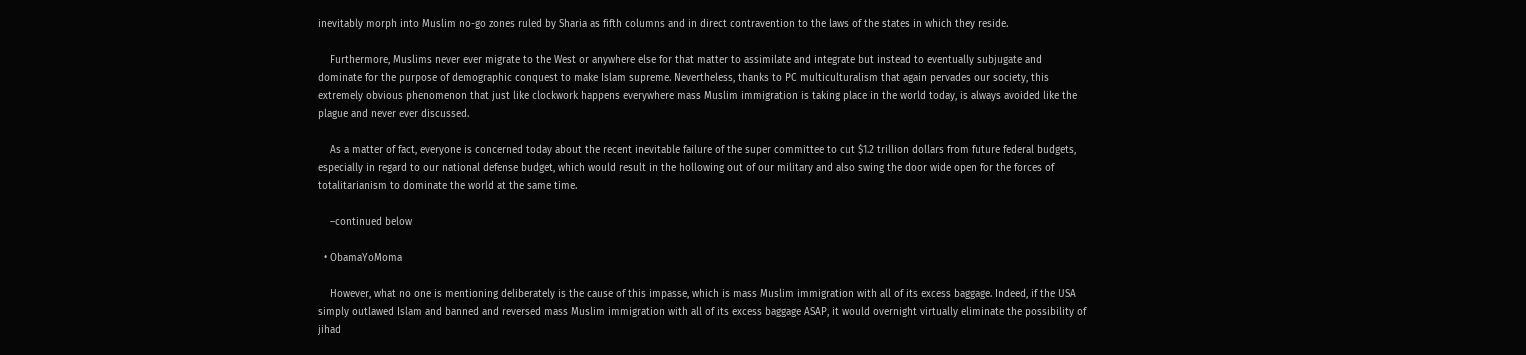inevitably morph into Muslim no-go zones ruled by Sharia as fifth columns and in direct contravention to the laws of the states in which they reside.

    Furthermore, Muslims never ever migrate to the West or anywhere else for that matter to assimilate and integrate but instead to eventually subjugate and dominate for the purpose of demographic conquest to make Islam supreme. Nevertheless, thanks to PC multiculturalism that again pervades our society, this extremely obvious phenomenon that just like clockwork happens everywhere mass Muslim immigration is taking place in the world today, is always avoided like the plague and never ever discussed.

    As a matter of fact, everyone is concerned today about the recent inevitable failure of the super committee to cut $1.2 trillion dollars from future federal budgets, especially in regard to our national defense budget, which would result in the hollowing out of our military and also swing the door wide open for the forces of totalitarianism to dominate the world at the same time.

    –continued below

  • ObamaYoMoma

    However, what no one is mentioning deliberately is the cause of this impasse, which is mass Muslim immigration with all of its excess baggage. Indeed, if the USA simply outlawed Islam and banned and reversed mass Muslim immigration with all of its excess baggage ASAP, it would overnight virtually eliminate the possibility of jihad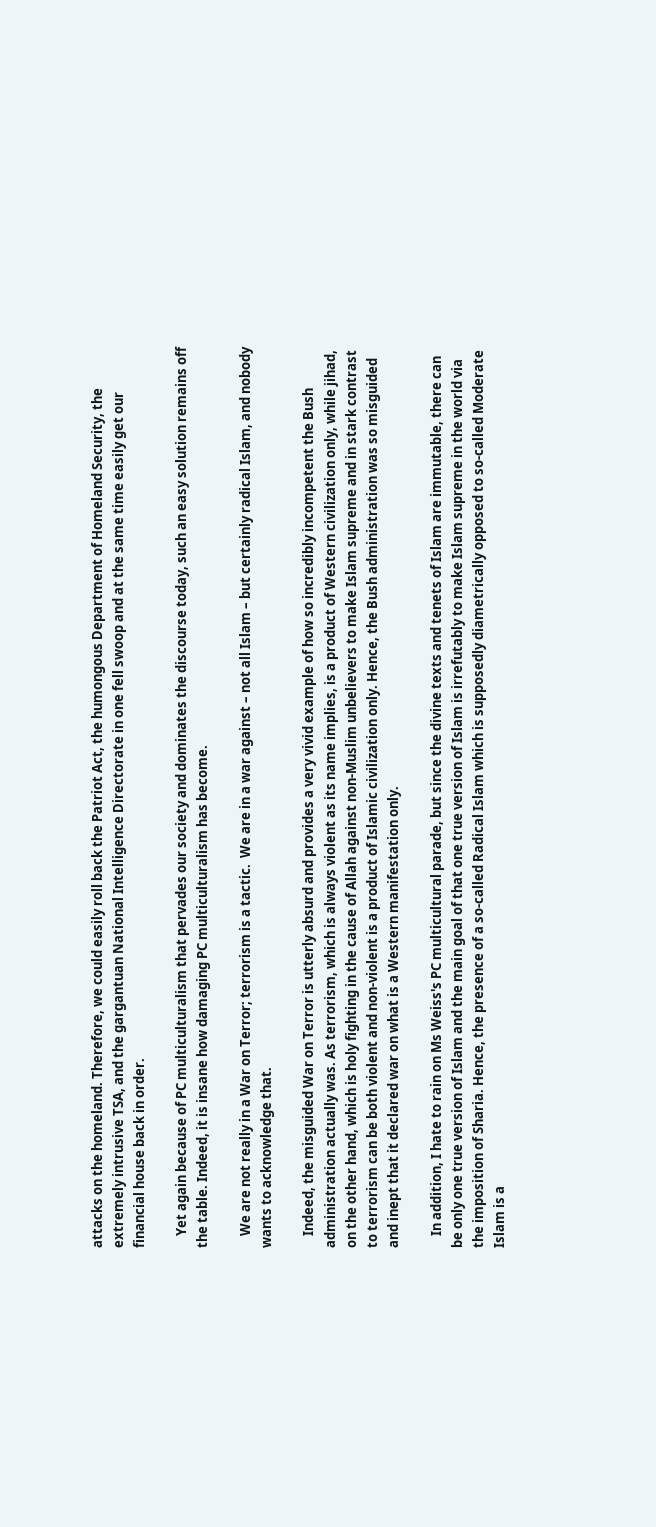attacks on the homeland. Therefore, we could easily roll back the Patriot Act, the humongous Department of Homeland Security, the extremely intrusive TSA, and the gargantuan National Intelligence Directorate in one fell swoop and at the same time easily get our financial house back in order.

    Yet again because of PC multiculturalism that pervades our society and dominates the discourse today, such an easy solution remains off the table. Indeed, it is insane how damaging PC multiculturalism has become.

    We are not really in a War on Terror; terrorism is a tactic.  We are in a war against – not all Islam – but certainly radical Islam, and nobody wants to acknowledge that.

    Indeed, the misguided War on Terror is utterly absurd and provides a very vivid example of how so incredibly incompetent the Bush administration actually was. As terrorism, which is always violent as its name implies, is a product of Western civilization only, while jihad, on the other hand, which is holy fighting in the cause of Allah against non-Muslim unbelievers to make Islam supreme and in stark contrast to terrorism can be both violent and non-violent is a product of Islamic civilization only. Hence, the Bush administration was so misguided and inept that it declared war on what is a Western manifestation only.

    In addition, I hate to rain on Ms Weiss's PC multicultural parade, but since the divine texts and tenets of Islam are immutable, there can be only one true version of Islam and the main goal of that one true version of Islam is irrefutably to make Islam supreme in the world via the imposition of Sharia. Hence, the presence of a so-called Radical Islam which is supposedly diametrically opposed to so-called Moderate Islam is a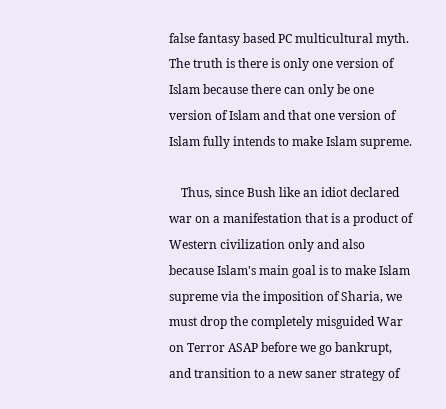false fantasy based PC multicultural myth. The truth is there is only one version of Islam because there can only be one version of Islam and that one version of Islam fully intends to make Islam supreme.

    Thus, since Bush like an idiot declared war on a manifestation that is a product of Western civilization only and also because Islam's main goal is to make Islam supreme via the imposition of Sharia, we must drop the completely misguided War on Terror ASAP before we go bankrupt, and transition to a new saner strategy of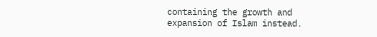containing the growth and expansion of Islam instead.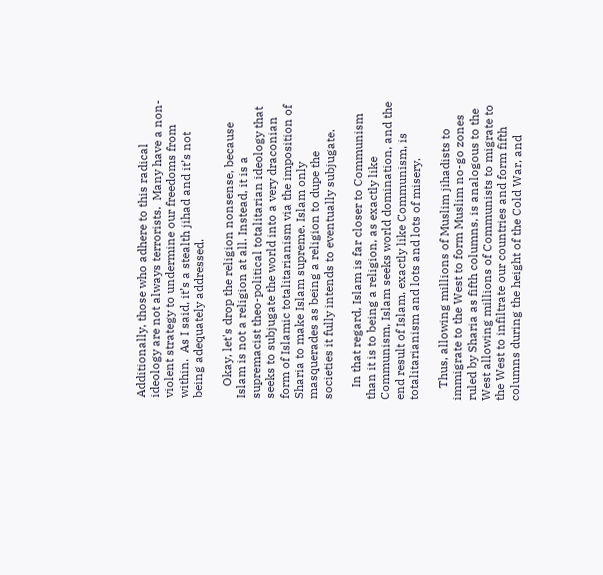Additionally, those who adhere to this radical ideology are not always terrorists.  Many have a non-violent strategy to undermine our freedoms from within.  As I said, it’s a stealth jihad and it’s not being adequately addressed.

    Okay, let's drop the religion nonsense, because Islam is not a religion at all. Instead, it is a supremacist theo-political totalitarian ideology that seeks to subjugate the world into a very draconian form of Islamic totalitarianism via the imposition of Sharia to make Islam supreme. Islam only masquerades as being a religion to dupe the societies it fully intends to eventually subjugate.

    In that regard, Islam is far closer to Communism than it is to being a religion, as exactly like Communism, Islam seeks world domination, and the end result of Islam, exactly like Communism, is totalitarianism and lots and lots of misery.

    Thus, allowing millions of Muslim jihadists to immigrate to the West to form Muslim no-go zones ruled by Sharia as fifth columns, is analogous to the West allowing millions of Communists to migrate to the West to infiltrate our countries and form fifth columns during the height of the Cold War, and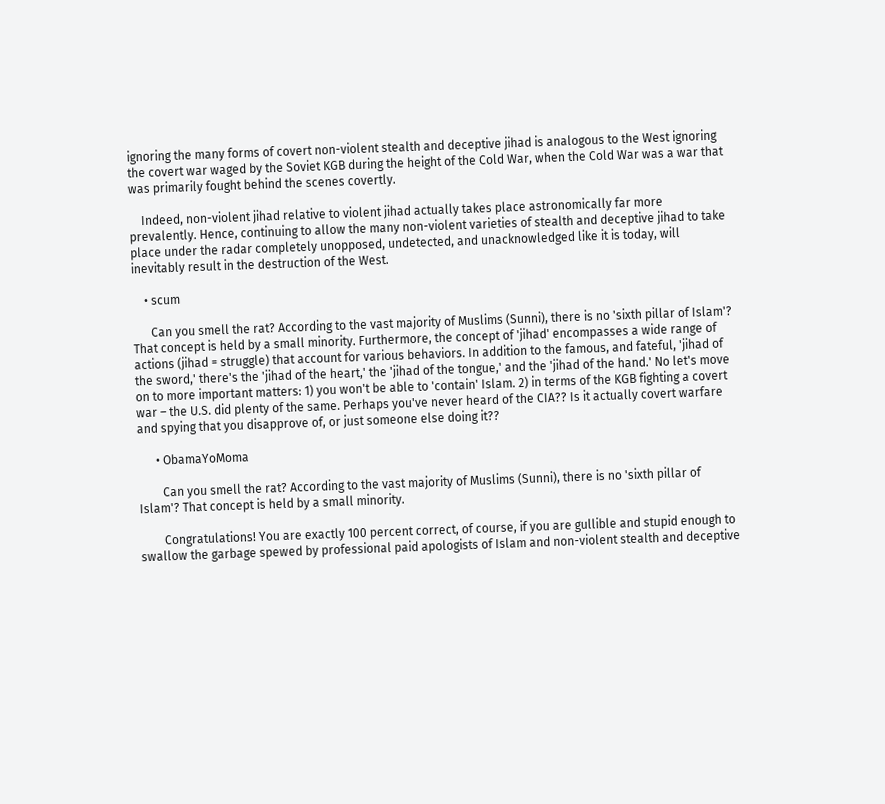ignoring the many forms of covert non-violent stealth and deceptive jihad is analogous to the West ignoring the covert war waged by the Soviet KGB during the height of the Cold War, when the Cold War was a war that was primarily fought behind the scenes covertly.

    Indeed, non-violent jihad relative to violent jihad actually takes place astronomically far more prevalently. Hence, continuing to allow the many non-violent varieties of stealth and deceptive jihad to take place under the radar completely unopposed, undetected, and unacknowledged like it is today, will inevitably result in the destruction of the West.

    • scum

      Can you smell the rat? According to the vast majority of Muslims (Sunni), there is no 'sixth pillar of Islam'? That concept is held by a small minority. Furthermore, the concept of 'jihad' encompasses a wide range of actions (jihad = struggle) that account for various behaviors. In addition to the famous, and fateful, 'jihad of the sword,' there's the 'jihad of the heart,' the 'jihad of the tongue,' and the 'jihad of the hand.' No let's move on to more important matters: 1) you won't be able to 'contain' Islam. 2) in terms of the KGB fighting a covert war – the U.S. did plenty of the same. Perhaps you've never heard of the CIA?? Is it actually covert warfare and spying that you disapprove of, or just someone else doing it??

      • ObamaYoMoma

        Can you smell the rat? According to the vast majority of Muslims (Sunni), there is no 'sixth pillar of Islam'? That concept is held by a small minority.

        Congratulations! You are exactly 100 percent correct, of course, if you are gullible and stupid enough to swallow the garbage spewed by professional paid apologists of Islam and non-violent stealth and deceptive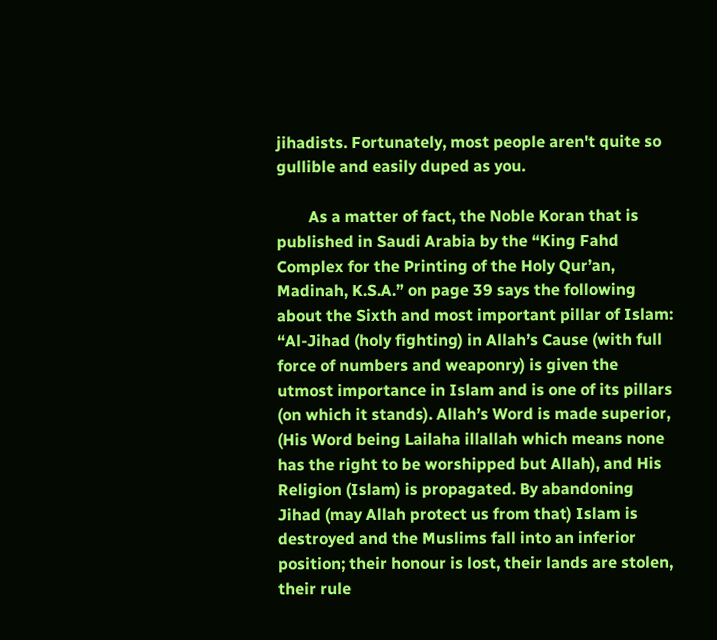jihadists. Fortunately, most people aren't quite so gullible and easily duped as you.

        As a matter of fact, the Noble Koran that is published in Saudi Arabia by the “King Fahd Complex for the Printing of the Holy Qur’an, Madinah, K.S.A.” on page 39 says the following about the Sixth and most important pillar of Islam: “Al-Jihad (holy fighting) in Allah’s Cause (with full force of numbers and weaponry) is given the utmost importance in Islam and is one of its pillars (on which it stands). Allah’s Word is made superior, (His Word being Lailaha illallah which means none has the right to be worshipped but Allah), and His Religion (Islam) is propagated. By abandoning Jihad (may Allah protect us from that) Islam is destroyed and the Muslims fall into an inferior position; their honour is lost, their lands are stolen, their rule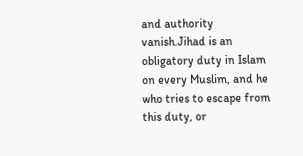and authority vanish.Jihad is an obligatory duty in Islam on every Muslim, and he who tries to escape from this duty, or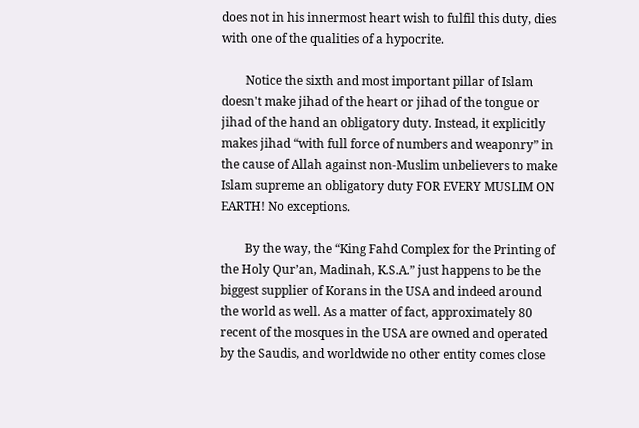does not in his innermost heart wish to fulfil this duty, dies with one of the qualities of a hypocrite.

        Notice the sixth and most important pillar of Islam doesn't make jihad of the heart or jihad of the tongue or jihad of the hand an obligatory duty. Instead, it explicitly makes jihad “with full force of numbers and weaponry” in the cause of Allah against non-Muslim unbelievers to make Islam supreme an obligatory duty FOR EVERY MUSLIM ON EARTH! No exceptions.

        By the way, the “King Fahd Complex for the Printing of the Holy Qur’an, Madinah, K.S.A.” just happens to be the biggest supplier of Korans in the USA and indeed around the world as well. As a matter of fact, approximately 80 recent of the mosques in the USA are owned and operated by the Saudis, and worldwide no other entity comes close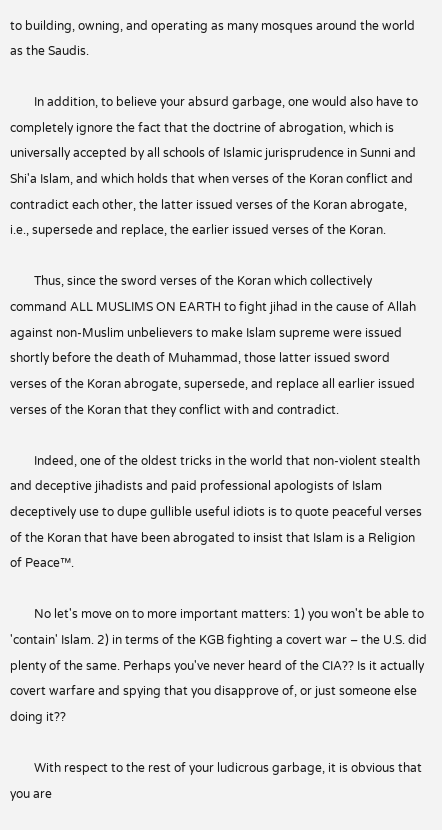to building, owning, and operating as many mosques around the world as the Saudis.

        In addition, to believe your absurd garbage, one would also have to completely ignore the fact that the doctrine of abrogation, which is universally accepted by all schools of Islamic jurisprudence in Sunni and Shi'a Islam, and which holds that when verses of the Koran conflict and contradict each other, the latter issued verses of the Koran abrogate, i.e., supersede and replace, the earlier issued verses of the Koran.

        Thus, since the sword verses of the Koran which collectively command ALL MUSLIMS ON EARTH to fight jihad in the cause of Allah against non-Muslim unbelievers to make Islam supreme were issued shortly before the death of Muhammad, those latter issued sword verses of the Koran abrogate, supersede, and replace all earlier issued verses of the Koran that they conflict with and contradict.

        Indeed, one of the oldest tricks in the world that non-violent stealth and deceptive jihadists and paid professional apologists of Islam deceptively use to dupe gullible useful idiots is to quote peaceful verses of the Koran that have been abrogated to insist that Islam is a Religion of Peace™.

        No let's move on to more important matters: 1) you won't be able to 'contain' Islam. 2) in terms of the KGB fighting a covert war – the U.S. did plenty of the same. Perhaps you've never heard of the CIA?? Is it actually covert warfare and spying that you disapprove of, or just someone else doing it??

        With respect to the rest of your ludicrous garbage, it is obvious that you are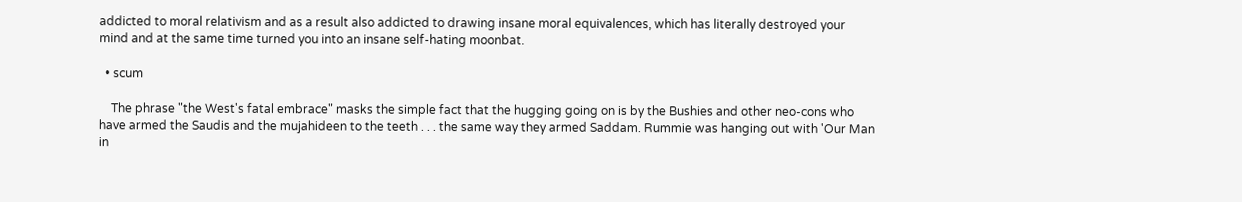addicted to moral relativism and as a result also addicted to drawing insane moral equivalences, which has literally destroyed your mind and at the same time turned you into an insane self-hating moonbat.

  • scum

    The phrase "the West's fatal embrace" masks the simple fact that the hugging going on is by the Bushies and other neo-cons who have armed the Saudis and the mujahideen to the teeth . . . the same way they armed Saddam. Rummie was hanging out with 'Our Man in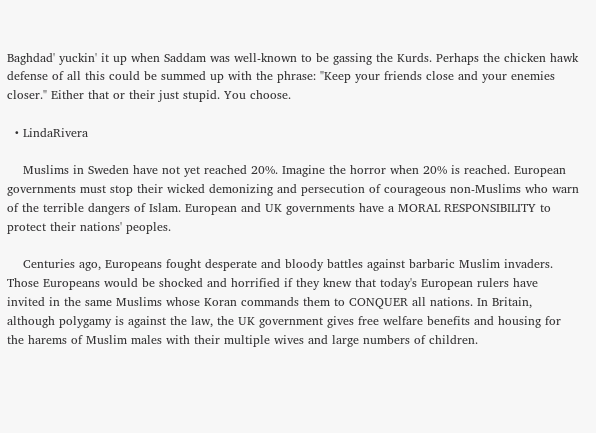Baghdad' yuckin' it up when Saddam was well-known to be gassing the Kurds. Perhaps the chicken hawk defense of all this could be summed up with the phrase: "Keep your friends close and your enemies closer." Either that or their just stupid. You choose.

  • LindaRivera

    Muslims in Sweden have not yet reached 20%. Imagine the horror when 20% is reached. European governments must stop their wicked demonizing and persecution of courageous non-Muslims who warn of the terrible dangers of Islam. European and UK governments have a MORAL RESPONSIBILITY to protect their nations' peoples.

    Centuries ago, Europeans fought desperate and bloody battles against barbaric Muslim invaders. Those Europeans would be shocked and horrified if they knew that today's European rulers have invited in the same Muslims whose Koran commands them to CONQUER all nations. In Britain, although polygamy is against the law, the UK government gives free welfare benefits and housing for the harems of Muslim males with their multiple wives and large numbers of children.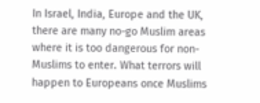In Israel, India, Europe and the UK, there are many no-go Muslim areas where it is too dangerous for non-Muslims to enter. What terrors will happen to Europeans once Muslims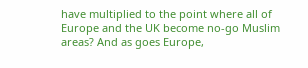have multiplied to the point where all of Europe and the UK become no-go Muslim areas? And as goes Europe,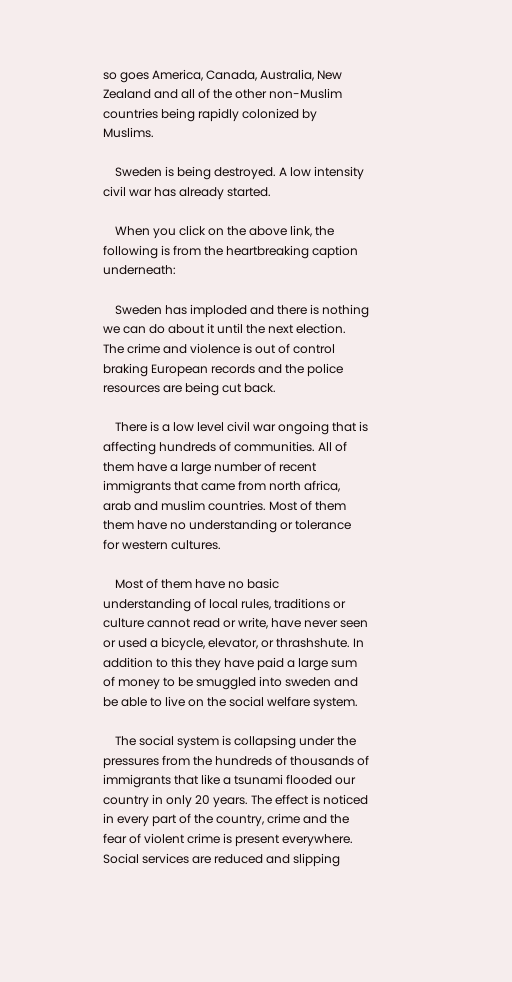so goes America, Canada, Australia, New Zealand and all of the other non-Muslim countries being rapidly colonized by Muslims.

    Sweden is being destroyed. A low intensity civil war has already started.

    When you click on the above link, the following is from the heartbreaking caption underneath:

    Sweden has imploded and there is nothing we can do about it until the next election. The crime and violence is out of control braking European records and the police resources are being cut back.

    There is a low level civil war ongoing that is affecting hundreds of communities. All of them have a large number of recent immigrants that came from north africa, arab and muslim countries. Most of them them have no understanding or tolerance for western cultures.

    Most of them have no basic understanding of local rules, traditions or culture cannot read or write, have never seen or used a bicycle, elevator, or thrashshute. In addition to this they have paid a large sum of money to be smuggled into sweden and be able to live on the social welfare system.

    The social system is collapsing under the pressures from the hundreds of thousands of immigrants that like a tsunami flooded our country in only 20 years. The effect is noticed in every part of the country, crime and the fear of violent crime is present everywhere. Social services are reduced and slipping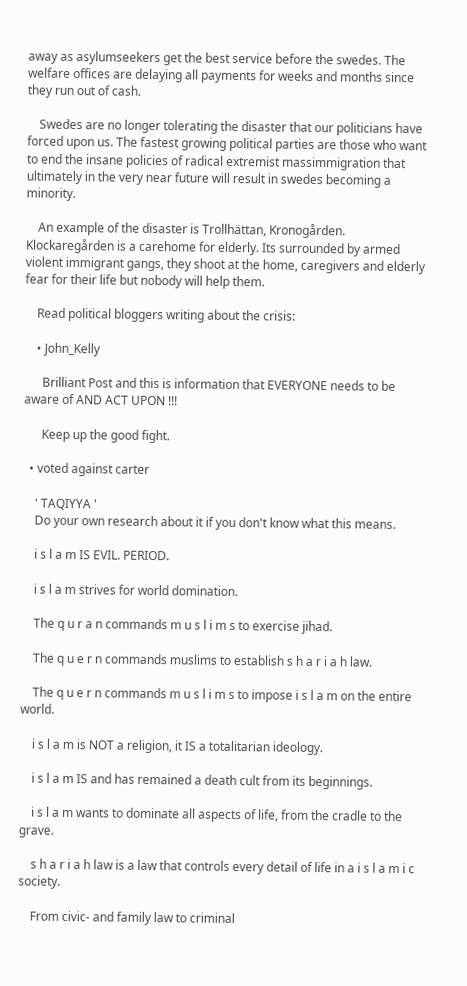away as asylumseekers get the best service before the swedes. The welfare offices are delaying all payments for weeks and months since they run out of cash.

    Swedes are no longer tolerating the disaster that our politicians have forced upon us. The fastest growing political parties are those who want to end the insane policies of radical extremist massimmigration that ultimately in the very near future will result in swedes becoming a minority.

    An example of the disaster is Trollhättan, Kronogården. Klockaregården is a carehome for elderly. Its surrounded by armed violent immigrant gangs, they shoot at the home, caregivers and elderly fear for their life but nobody will help them.

    Read political bloggers writing about the crisis:

    • John_Kelly

      Brilliant Post and this is information that EVERYONE needs to be aware of AND ACT UPON !!!

      Keep up the good fight.

  • voted against carter

    ' TAQIYYA '
    Do your own research about it if you don't know what this means.

    i s l a m IS EVIL. PERIOD.

    i s l a m strives for world domination.

    The q u r a n commands m u s l i m s to exercise jihad.

    The q u e r n commands muslims to establish s h a r i a h law.

    The q u e r n commands m u s l i m s to impose i s l a m on the entire world.

    i s l a m is NOT a religion, it IS a totalitarian ideology.

    i s l a m IS and has remained a death cult from its beginnings.

    i s l a m wants to dominate all aspects of life, from the cradle to the grave.

    s h a r i a h law is a law that controls every detail of life in a i s l a m i c society.

    From civic- and family law to criminal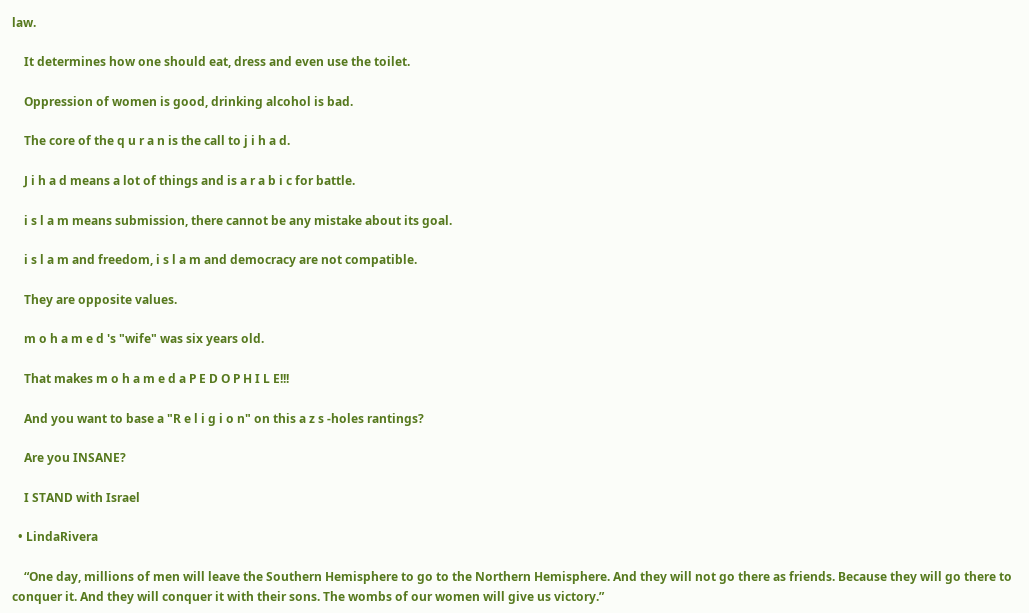law.

    It determines how one should eat, dress and even use the toilet.

    Oppression of women is good, drinking alcohol is bad.

    The core of the q u r a n is the call to j i h a d.

    J i h a d means a lot of things and is a r a b i c for battle.

    i s l a m means submission, there cannot be any mistake about its goal.

    i s l a m and freedom, i s l a m and democracy are not compatible.

    They are opposite values.

    m o h a m e d 's "wife" was six years old.

    That makes m o h a m e d a P E D O P H I L E!!!

    And you want to base a "R e l i g i o n" on this a z s -holes rantings?

    Are you INSANE?

    I STAND with Israel

  • LindaRivera

    “One day, millions of men will leave the Southern Hemisphere to go to the Northern Hemisphere. And they will not go there as friends. Because they will go there to conquer it. And they will conquer it with their sons. The wombs of our women will give us victory.”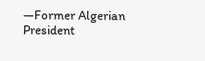—Former Algerian President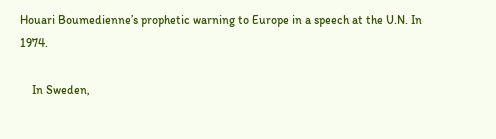Houari Boumedienne’s prophetic warning to Europe in a speech at the U.N. In 1974.

    In Sweden,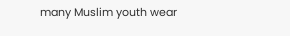many Muslim youth wear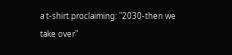a t-shirt proclaiming: "2030-then we take over"